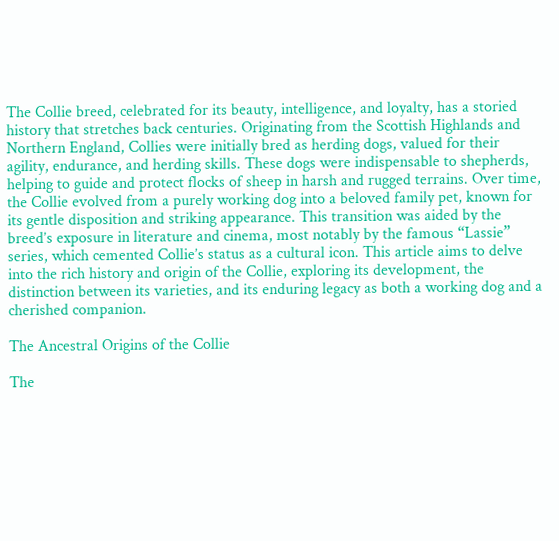The Collie breed, celebrated for its beauty, intelligence, and loyalty, has a storied history that stretches back centuries. Originating from the Scottish Highlands and Northern England, Collies were initially bred as herding dogs, valued for their agility, endurance, and herding skills. These dogs were indispensable to shepherds, helping to guide and protect flocks of sheep in harsh and rugged terrains. Over time, the Collie evolved from a purely working dog into a beloved family pet, known for its gentle disposition and striking appearance. This transition was aided by the breed’s exposure in literature and cinema, most notably by the famous “Lassie” series, which cemented Collie’s status as a cultural icon. This article aims to delve into the rich history and origin of the Collie, exploring its development, the distinction between its varieties, and its enduring legacy as both a working dog and a cherished companion.

The Ancestral Origins of the Collie

The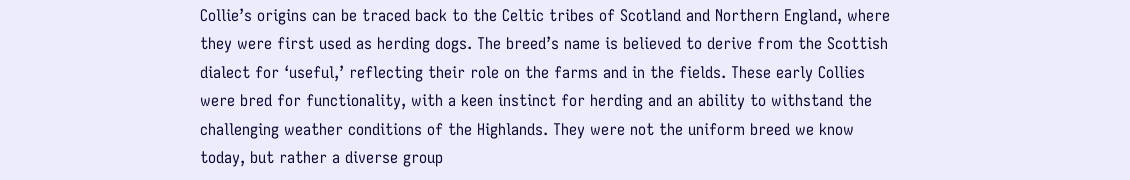Collie’s origins can be traced back to the Celtic tribes of Scotland and Northern England, where they were first used as herding dogs. The breed’s name is believed to derive from the Scottish dialect for ‘useful,’ reflecting their role on the farms and in the fields. These early Collies were bred for functionality, with a keen instinct for herding and an ability to withstand the challenging weather conditions of the Highlands. They were not the uniform breed we know today, but rather a diverse group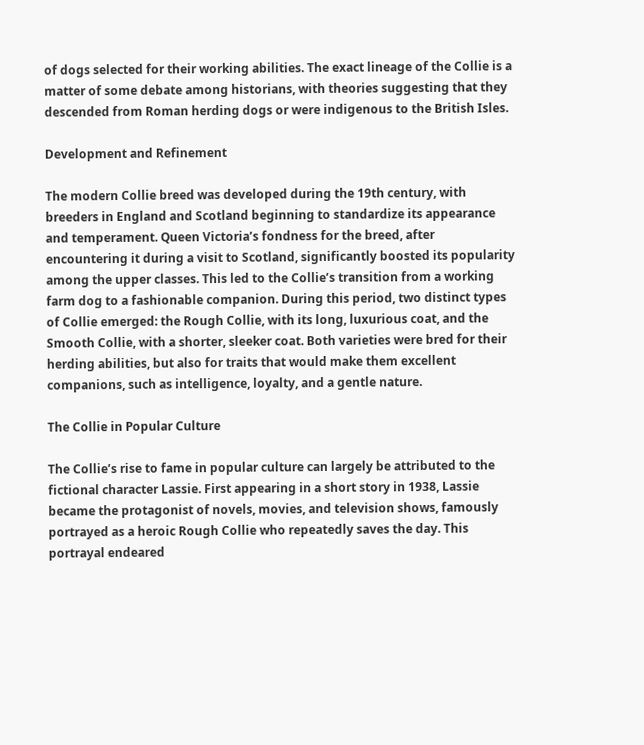of dogs selected for their working abilities. The exact lineage of the Collie is a matter of some debate among historians, with theories suggesting that they descended from Roman herding dogs or were indigenous to the British Isles.

Development and Refinement

The modern Collie breed was developed during the 19th century, with breeders in England and Scotland beginning to standardize its appearance and temperament. Queen Victoria’s fondness for the breed, after encountering it during a visit to Scotland, significantly boosted its popularity among the upper classes. This led to the Collie’s transition from a working farm dog to a fashionable companion. During this period, two distinct types of Collie emerged: the Rough Collie, with its long, luxurious coat, and the Smooth Collie, with a shorter, sleeker coat. Both varieties were bred for their herding abilities, but also for traits that would make them excellent companions, such as intelligence, loyalty, and a gentle nature.

The Collie in Popular Culture

The Collie’s rise to fame in popular culture can largely be attributed to the fictional character Lassie. First appearing in a short story in 1938, Lassie became the protagonist of novels, movies, and television shows, famously portrayed as a heroic Rough Collie who repeatedly saves the day. This portrayal endeared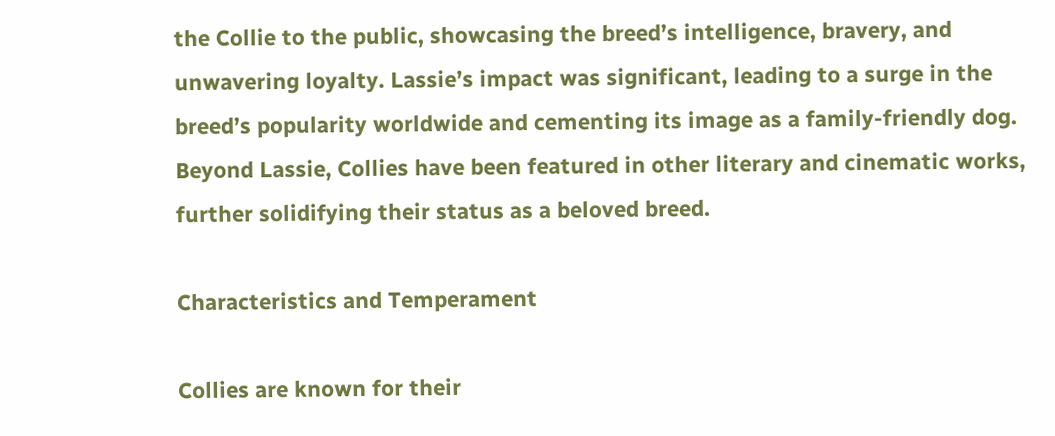the Collie to the public, showcasing the breed’s intelligence, bravery, and unwavering loyalty. Lassie’s impact was significant, leading to a surge in the breed’s popularity worldwide and cementing its image as a family-friendly dog. Beyond Lassie, Collies have been featured in other literary and cinematic works, further solidifying their status as a beloved breed.

Characteristics and Temperament

Collies are known for their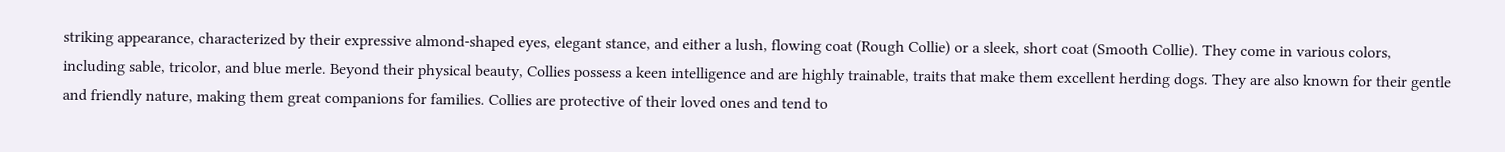striking appearance, characterized by their expressive almond-shaped eyes, elegant stance, and either a lush, flowing coat (Rough Collie) or a sleek, short coat (Smooth Collie). They come in various colors, including sable, tricolor, and blue merle. Beyond their physical beauty, Collies possess a keen intelligence and are highly trainable, traits that make them excellent herding dogs. They are also known for their gentle and friendly nature, making them great companions for families. Collies are protective of their loved ones and tend to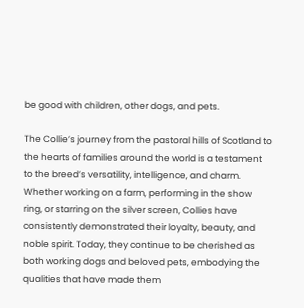be good with children, other dogs, and pets.

The Collie’s journey from the pastoral hills of Scotland to the hearts of families around the world is a testament to the breed’s versatility, intelligence, and charm. Whether working on a farm, performing in the show ring, or starring on the silver screen, Collies have consistently demonstrated their loyalty, beauty, and noble spirit. Today, they continue to be cherished as both working dogs and beloved pets, embodying the qualities that have made them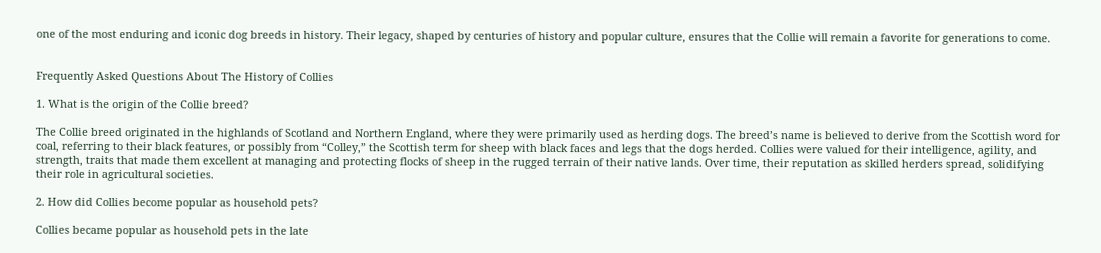one of the most enduring and iconic dog breeds in history. Their legacy, shaped by centuries of history and popular culture, ensures that the Collie will remain a favorite for generations to come.


Frequently Asked Questions About The History of Collies

1. What is the origin of the Collie breed?

The Collie breed originated in the highlands of Scotland and Northern England, where they were primarily used as herding dogs. The breed’s name is believed to derive from the Scottish word for coal, referring to their black features, or possibly from “Colley,” the Scottish term for sheep with black faces and legs that the dogs herded. Collies were valued for their intelligence, agility, and strength, traits that made them excellent at managing and protecting flocks of sheep in the rugged terrain of their native lands. Over time, their reputation as skilled herders spread, solidifying their role in agricultural societies.

2. How did Collies become popular as household pets?

Collies became popular as household pets in the late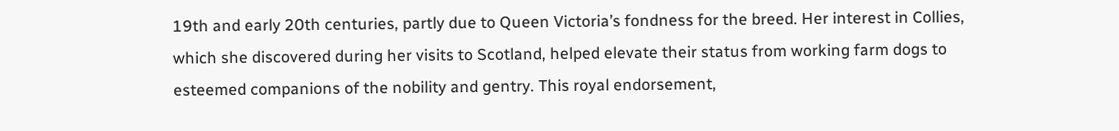19th and early 20th centuries, partly due to Queen Victoria’s fondness for the breed. Her interest in Collies, which she discovered during her visits to Scotland, helped elevate their status from working farm dogs to esteemed companions of the nobility and gentry. This royal endorsement,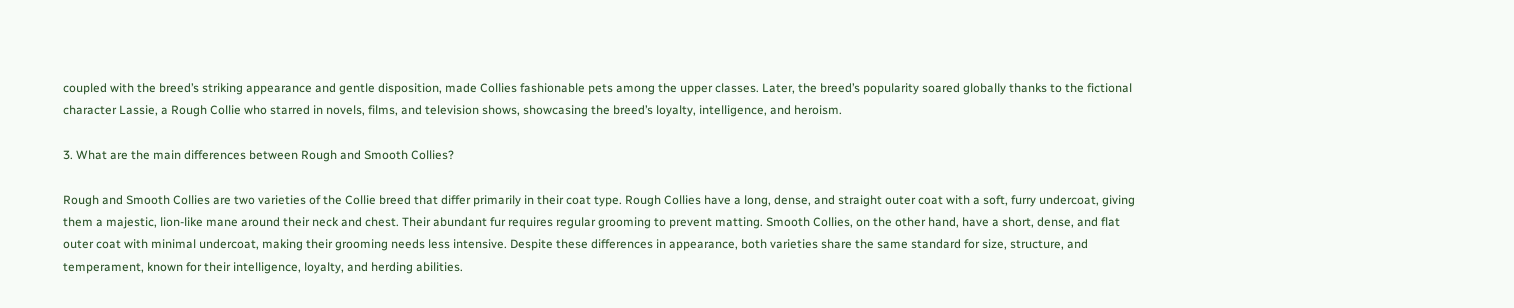coupled with the breed’s striking appearance and gentle disposition, made Collies fashionable pets among the upper classes. Later, the breed’s popularity soared globally thanks to the fictional character Lassie, a Rough Collie who starred in novels, films, and television shows, showcasing the breed’s loyalty, intelligence, and heroism.

3. What are the main differences between Rough and Smooth Collies?

Rough and Smooth Collies are two varieties of the Collie breed that differ primarily in their coat type. Rough Collies have a long, dense, and straight outer coat with a soft, furry undercoat, giving them a majestic, lion-like mane around their neck and chest. Their abundant fur requires regular grooming to prevent matting. Smooth Collies, on the other hand, have a short, dense, and flat outer coat with minimal undercoat, making their grooming needs less intensive. Despite these differences in appearance, both varieties share the same standard for size, structure, and temperament, known for their intelligence, loyalty, and herding abilities.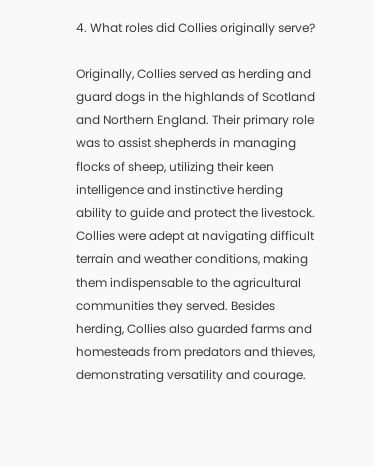4. What roles did Collies originally serve?

Originally, Collies served as herding and guard dogs in the highlands of Scotland and Northern England. Their primary role was to assist shepherds in managing flocks of sheep, utilizing their keen intelligence and instinctive herding ability to guide and protect the livestock. Collies were adept at navigating difficult terrain and weather conditions, making them indispensable to the agricultural communities they served. Besides herding, Collies also guarded farms and homesteads from predators and thieves, demonstrating versatility and courage.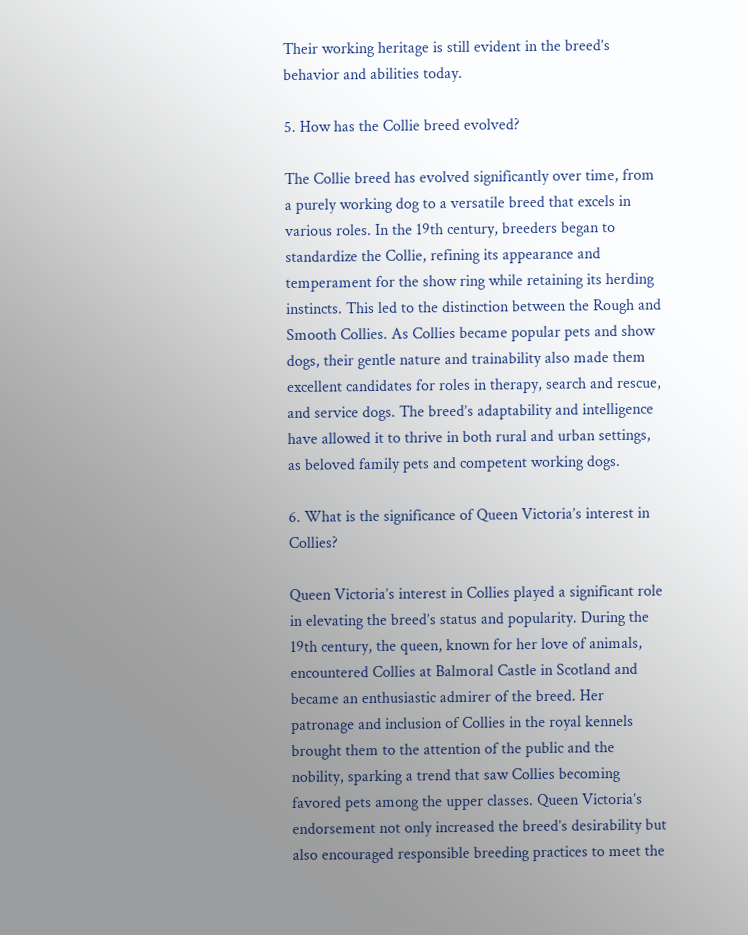Their working heritage is still evident in the breed’s behavior and abilities today.

5. How has the Collie breed evolved?

The Collie breed has evolved significantly over time, from a purely working dog to a versatile breed that excels in various roles. In the 19th century, breeders began to standardize the Collie, refining its appearance and temperament for the show ring while retaining its herding instincts. This led to the distinction between the Rough and Smooth Collies. As Collies became popular pets and show dogs, their gentle nature and trainability also made them excellent candidates for roles in therapy, search and rescue, and service dogs. The breed’s adaptability and intelligence have allowed it to thrive in both rural and urban settings, as beloved family pets and competent working dogs.

6. What is the significance of Queen Victoria’s interest in Collies?

Queen Victoria’s interest in Collies played a significant role in elevating the breed’s status and popularity. During the 19th century, the queen, known for her love of animals, encountered Collies at Balmoral Castle in Scotland and became an enthusiastic admirer of the breed. Her patronage and inclusion of Collies in the royal kennels brought them to the attention of the public and the nobility, sparking a trend that saw Collies becoming favored pets among the upper classes. Queen Victoria’s endorsement not only increased the breed’s desirability but also encouraged responsible breeding practices to meet the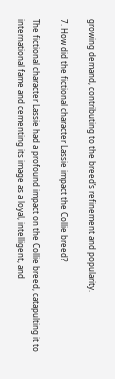growing demand, contributing to the breed’s refinement and popularity.

7. How did the fictional character Lassie impact the Collie breed?

The fictional character Lassie had a profound impact on the Collie breed, catapulting it to international fame and cementing its image as a loyal, intelligent, and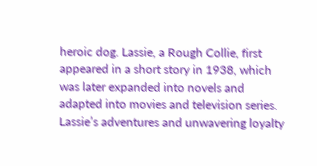heroic dog. Lassie, a Rough Collie, first appeared in a short story in 1938, which was later expanded into novels and adapted into movies and television series. Lassie’s adventures and unwavering loyalty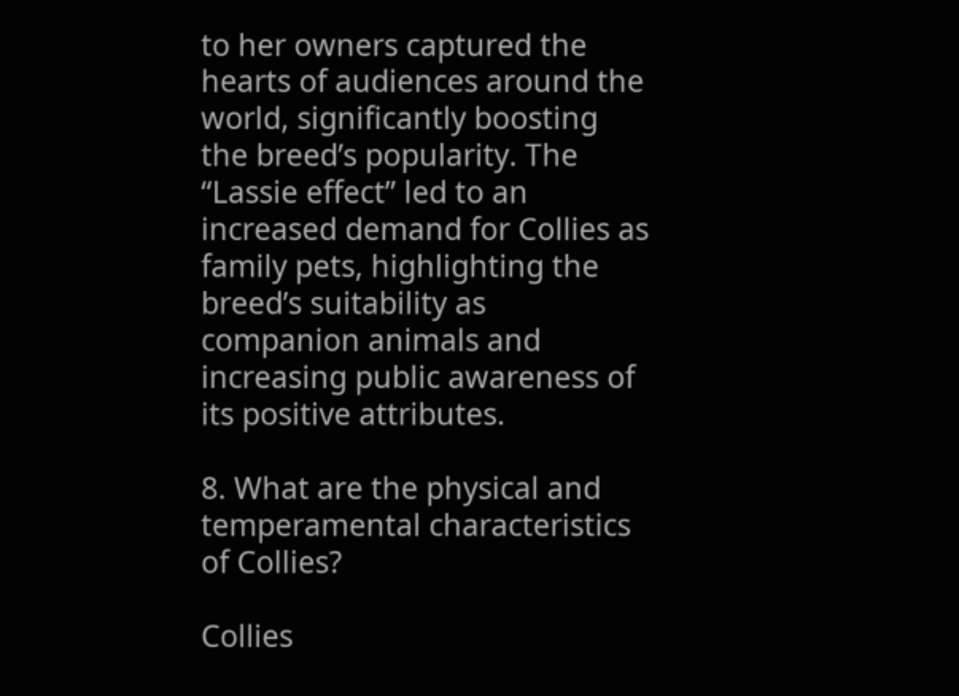to her owners captured the hearts of audiences around the world, significantly boosting the breed’s popularity. The “Lassie effect” led to an increased demand for Collies as family pets, highlighting the breed’s suitability as companion animals and increasing public awareness of its positive attributes.

8. What are the physical and temperamental characteristics of Collies?

Collies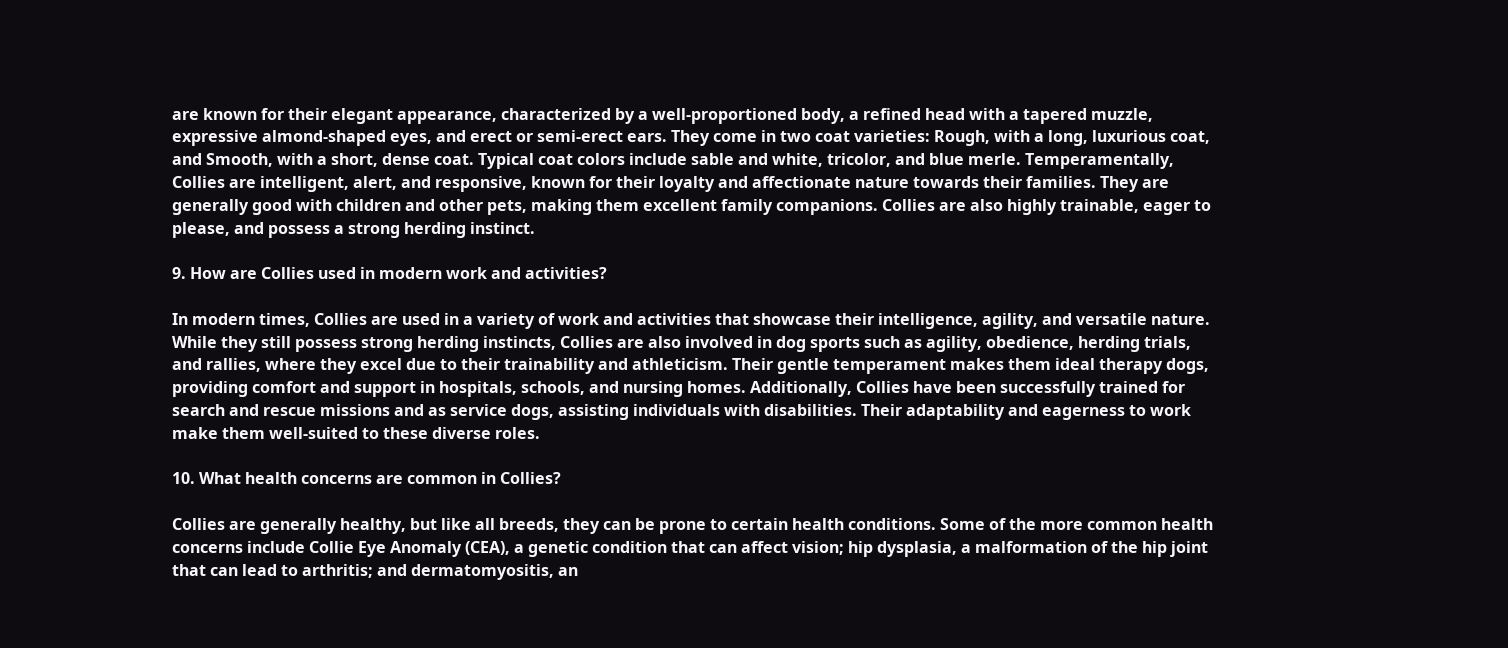are known for their elegant appearance, characterized by a well-proportioned body, a refined head with a tapered muzzle, expressive almond-shaped eyes, and erect or semi-erect ears. They come in two coat varieties: Rough, with a long, luxurious coat, and Smooth, with a short, dense coat. Typical coat colors include sable and white, tricolor, and blue merle. Temperamentally, Collies are intelligent, alert, and responsive, known for their loyalty and affectionate nature towards their families. They are generally good with children and other pets, making them excellent family companions. Collies are also highly trainable, eager to please, and possess a strong herding instinct.

9. How are Collies used in modern work and activities?

In modern times, Collies are used in a variety of work and activities that showcase their intelligence, agility, and versatile nature. While they still possess strong herding instincts, Collies are also involved in dog sports such as agility, obedience, herding trials, and rallies, where they excel due to their trainability and athleticism. Their gentle temperament makes them ideal therapy dogs, providing comfort and support in hospitals, schools, and nursing homes. Additionally, Collies have been successfully trained for search and rescue missions and as service dogs, assisting individuals with disabilities. Their adaptability and eagerness to work make them well-suited to these diverse roles.

10. What health concerns are common in Collies?

Collies are generally healthy, but like all breeds, they can be prone to certain health conditions. Some of the more common health concerns include Collie Eye Anomaly (CEA), a genetic condition that can affect vision; hip dysplasia, a malformation of the hip joint that can lead to arthritis; and dermatomyositis, an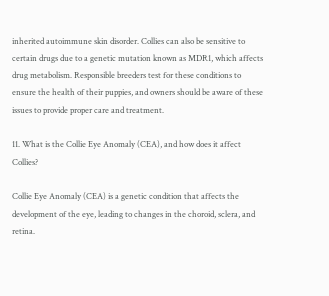inherited autoimmune skin disorder. Collies can also be sensitive to certain drugs due to a genetic mutation known as MDR1, which affects drug metabolism. Responsible breeders test for these conditions to ensure the health of their puppies, and owners should be aware of these issues to provide proper care and treatment.

11. What is the Collie Eye Anomaly (CEA), and how does it affect Collies?

Collie Eye Anomaly (CEA) is a genetic condition that affects the development of the eye, leading to changes in the choroid, sclera, and retina.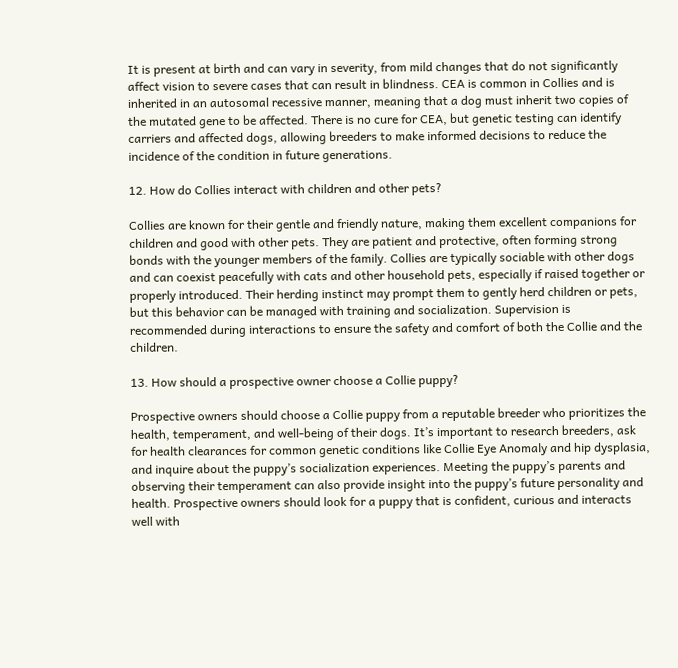It is present at birth and can vary in severity, from mild changes that do not significantly affect vision to severe cases that can result in blindness. CEA is common in Collies and is inherited in an autosomal recessive manner, meaning that a dog must inherit two copies of the mutated gene to be affected. There is no cure for CEA, but genetic testing can identify carriers and affected dogs, allowing breeders to make informed decisions to reduce the incidence of the condition in future generations.

12. How do Collies interact with children and other pets?

Collies are known for their gentle and friendly nature, making them excellent companions for children and good with other pets. They are patient and protective, often forming strong bonds with the younger members of the family. Collies are typically sociable with other dogs and can coexist peacefully with cats and other household pets, especially if raised together or properly introduced. Their herding instinct may prompt them to gently herd children or pets, but this behavior can be managed with training and socialization. Supervision is recommended during interactions to ensure the safety and comfort of both the Collie and the children.

13. How should a prospective owner choose a Collie puppy?

Prospective owners should choose a Collie puppy from a reputable breeder who prioritizes the health, temperament, and well-being of their dogs. It’s important to research breeders, ask for health clearances for common genetic conditions like Collie Eye Anomaly and hip dysplasia, and inquire about the puppy’s socialization experiences. Meeting the puppy’s parents and observing their temperament can also provide insight into the puppy’s future personality and health. Prospective owners should look for a puppy that is confident, curious and interacts well with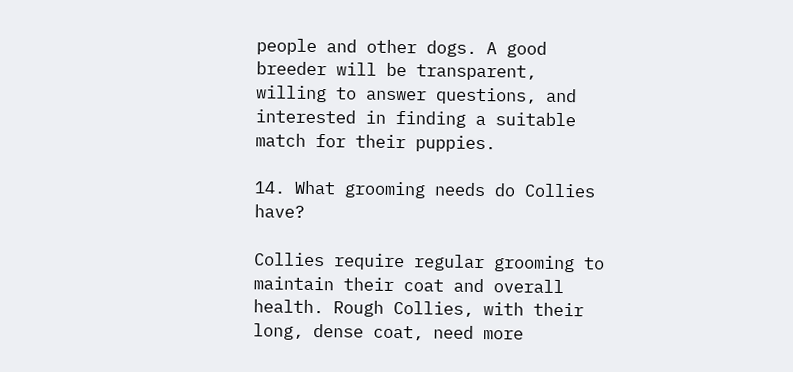people and other dogs. A good breeder will be transparent, willing to answer questions, and interested in finding a suitable match for their puppies.

14. What grooming needs do Collies have?

Collies require regular grooming to maintain their coat and overall health. Rough Collies, with their long, dense coat, need more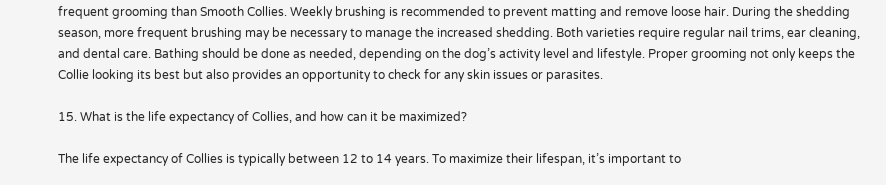frequent grooming than Smooth Collies. Weekly brushing is recommended to prevent matting and remove loose hair. During the shedding season, more frequent brushing may be necessary to manage the increased shedding. Both varieties require regular nail trims, ear cleaning, and dental care. Bathing should be done as needed, depending on the dog’s activity level and lifestyle. Proper grooming not only keeps the Collie looking its best but also provides an opportunity to check for any skin issues or parasites.

15. What is the life expectancy of Collies, and how can it be maximized?

The life expectancy of Collies is typically between 12 to 14 years. To maximize their lifespan, it’s important to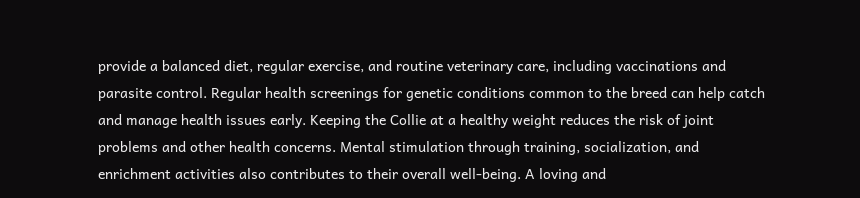provide a balanced diet, regular exercise, and routine veterinary care, including vaccinations and parasite control. Regular health screenings for genetic conditions common to the breed can help catch and manage health issues early. Keeping the Collie at a healthy weight reduces the risk of joint problems and other health concerns. Mental stimulation through training, socialization, and enrichment activities also contributes to their overall well-being. A loving and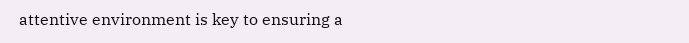attentive environment is key to ensuring a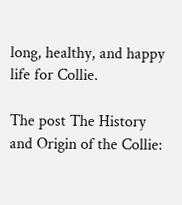long, healthy, and happy life for Collie.

The post The History and Origin of the Collie: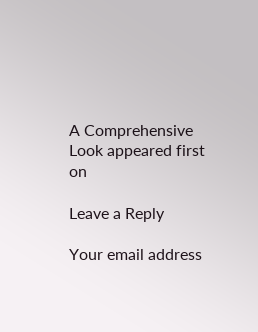A Comprehensive Look appeared first on

Leave a Reply

Your email address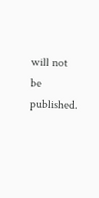will not be published.